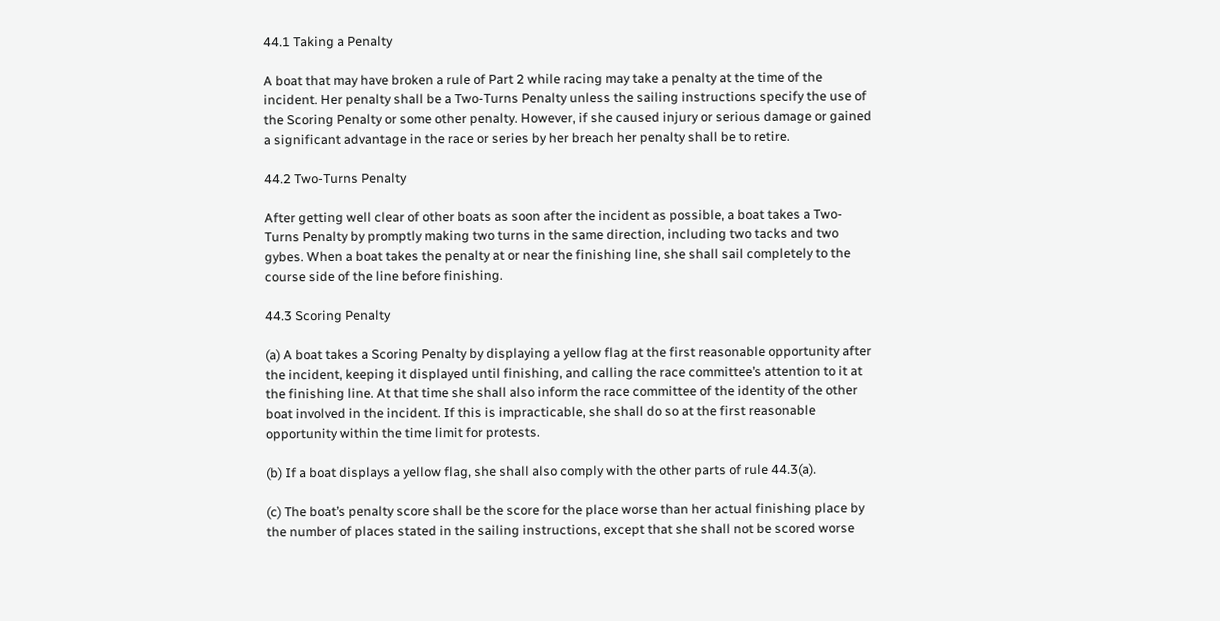44.1 Taking a Penalty

A boat that may have broken a rule of Part 2 while racing may take a penalty at the time of the incident. Her penalty shall be a Two-Turns Penalty unless the sailing instructions specify the use of the Scoring Penalty or some other penalty. However, if she caused injury or serious damage or gained a significant advantage in the race or series by her breach her penalty shall be to retire.

44.2 Two-Turns Penalty

After getting well clear of other boats as soon after the incident as possible, a boat takes a Two-Turns Penalty by promptly making two turns in the same direction, including two tacks and two gybes. When a boat takes the penalty at or near the finishing line, she shall sail completely to the course side of the line before finishing.

44.3 Scoring Penalty

(a) A boat takes a Scoring Penalty by displaying a yellow flag at the first reasonable opportunity after the incident, keeping it displayed until finishing, and calling the race committee’s attention to it at the finishing line. At that time she shall also inform the race committee of the identity of the other boat involved in the incident. If this is impracticable, she shall do so at the first reasonable opportunity within the time limit for protests.

(b) If a boat displays a yellow flag, she shall also comply with the other parts of rule 44.3(a).

(c) The boat’s penalty score shall be the score for the place worse than her actual finishing place by the number of places stated in the sailing instructions, except that she shall not be scored worse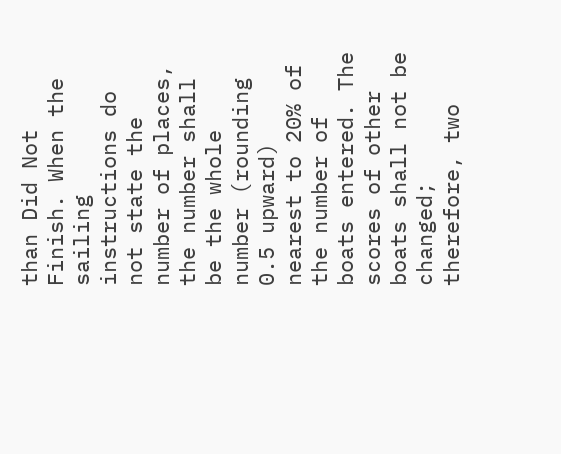than Did Not Finish. When the sailing instructions do not state the number of places, the number shall be the whole number (rounding 0.5 upward) nearest to 20% of the number of boats entered. The scores of other boats shall not be changed; therefore, two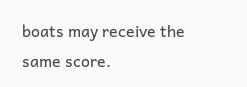boats may receive the same score.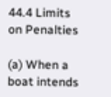44.4 Limits on Penalties

(a) When a boat intends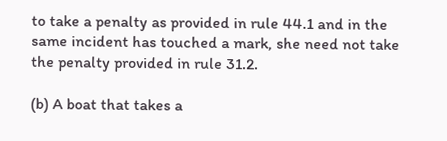to take a penalty as provided in rule 44.1 and in the same incident has touched a mark, she need not take the penalty provided in rule 31.2.

(b) A boat that takes a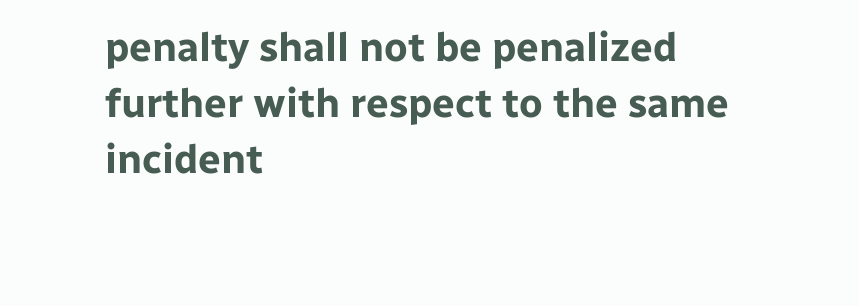penalty shall not be penalized further with respect to the same incident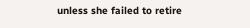unless she failed to retire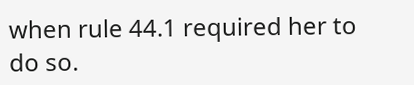when rule 44.1 required her to do so.